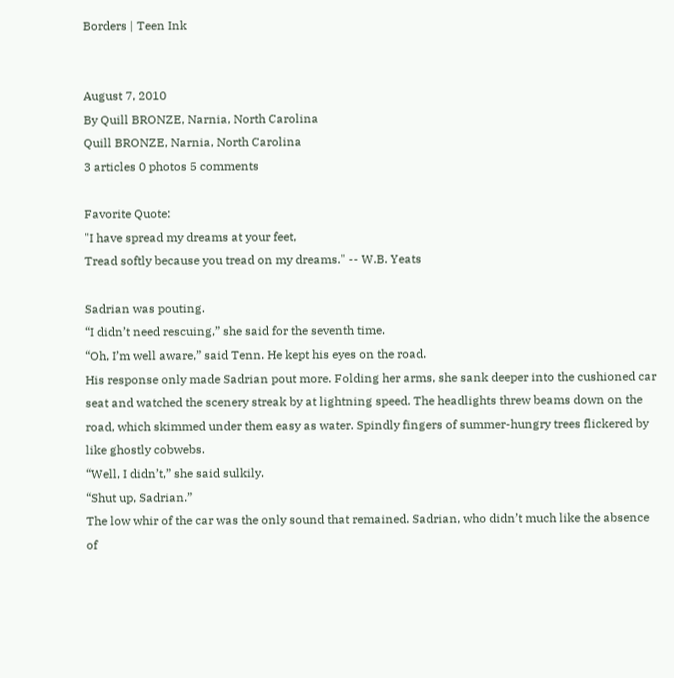Borders | Teen Ink


August 7, 2010
By Quill BRONZE, Narnia, North Carolina
Quill BRONZE, Narnia, North Carolina
3 articles 0 photos 5 comments

Favorite Quote:
"I have spread my dreams at your feet,
Tread softly because you tread on my dreams." -- W.B. Yeats

Sadrian was pouting.
“I didn’t need rescuing,” she said for the seventh time.
“Oh, I’m well aware,” said Tenn. He kept his eyes on the road.
His response only made Sadrian pout more. Folding her arms, she sank deeper into the cushioned car seat and watched the scenery streak by at lightning speed. The headlights threw beams down on the road, which skimmed under them easy as water. Spindly fingers of summer-hungry trees flickered by like ghostly cobwebs.
“Well, I didn’t,” she said sulkily.
“Shut up, Sadrian.”
The low whir of the car was the only sound that remained. Sadrian, who didn’t much like the absence of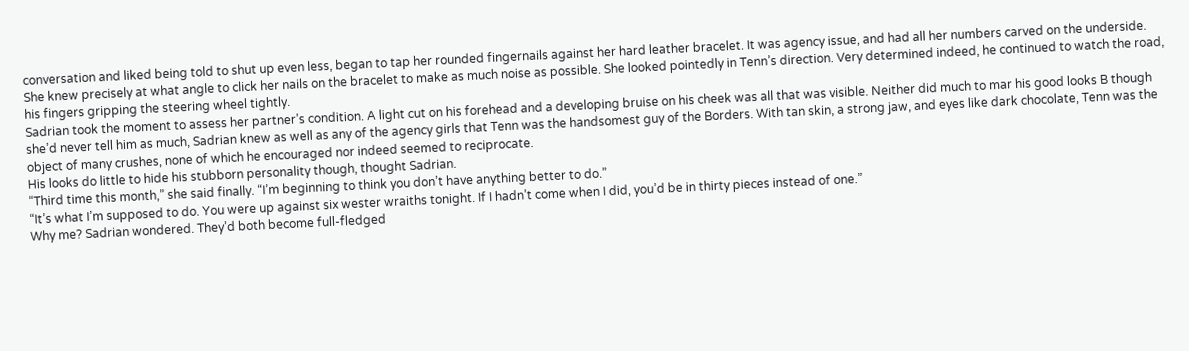conversation and liked being told to shut up even less, began to tap her rounded fingernails against her hard leather bracelet. It was agency issue, and had all her numbers carved on the underside. She knew precisely at what angle to click her nails on the bracelet to make as much noise as possible. She looked pointedly in Tenn’s direction. Very determined indeed, he continued to watch the road, his fingers gripping the steering wheel tightly.
Sadrian took the moment to assess her partner’s condition. A light cut on his forehead and a developing bruise on his cheek was all that was visible. Neither did much to mar his good looks B though she’d never tell him as much, Sadrian knew as well as any of the agency girls that Tenn was the handsomest guy of the Borders. With tan skin, a strong jaw, and eyes like dark chocolate, Tenn was the object of many crushes, none of which he encouraged nor indeed seemed to reciprocate.
His looks do little to hide his stubborn personality though, thought Sadrian.
“Third time this month,” she said finally. “I’m beginning to think you don’t have anything better to do.”
“It’s what I’m supposed to do. You were up against six wester wraiths tonight. If I hadn’t come when I did, you’d be in thirty pieces instead of one.”
Why me? Sadrian wondered. They’d both become full-fledged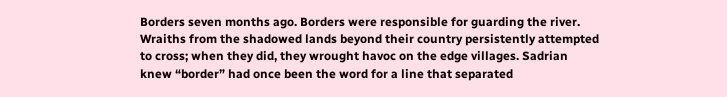Borders seven months ago. Borders were responsible for guarding the river. Wraiths from the shadowed lands beyond their country persistently attempted to cross; when they did, they wrought havoc on the edge villages. Sadrian knew “border” had once been the word for a line that separated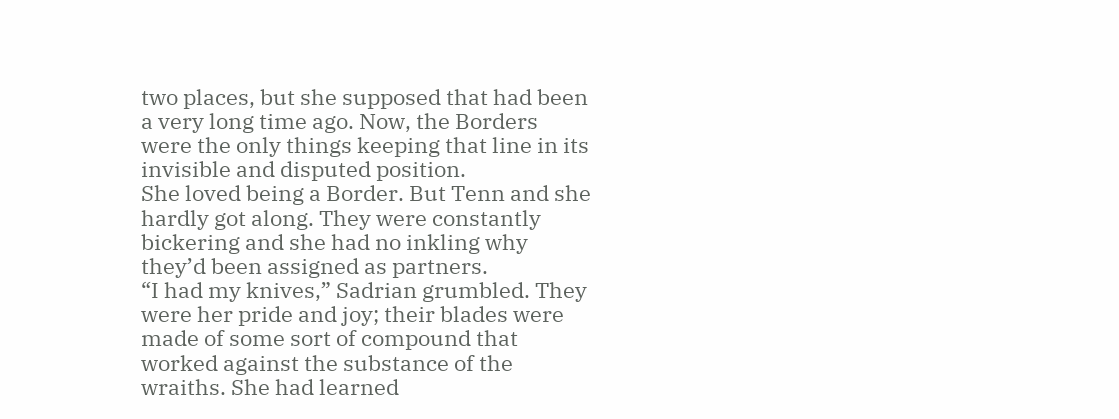two places, but she supposed that had been a very long time ago. Now, the Borders were the only things keeping that line in its invisible and disputed position.
She loved being a Border. But Tenn and she hardly got along. They were constantly bickering and she had no inkling why they’d been assigned as partners.
“I had my knives,” Sadrian grumbled. They were her pride and joy; their blades were made of some sort of compound that worked against the substance of the wraiths. She had learned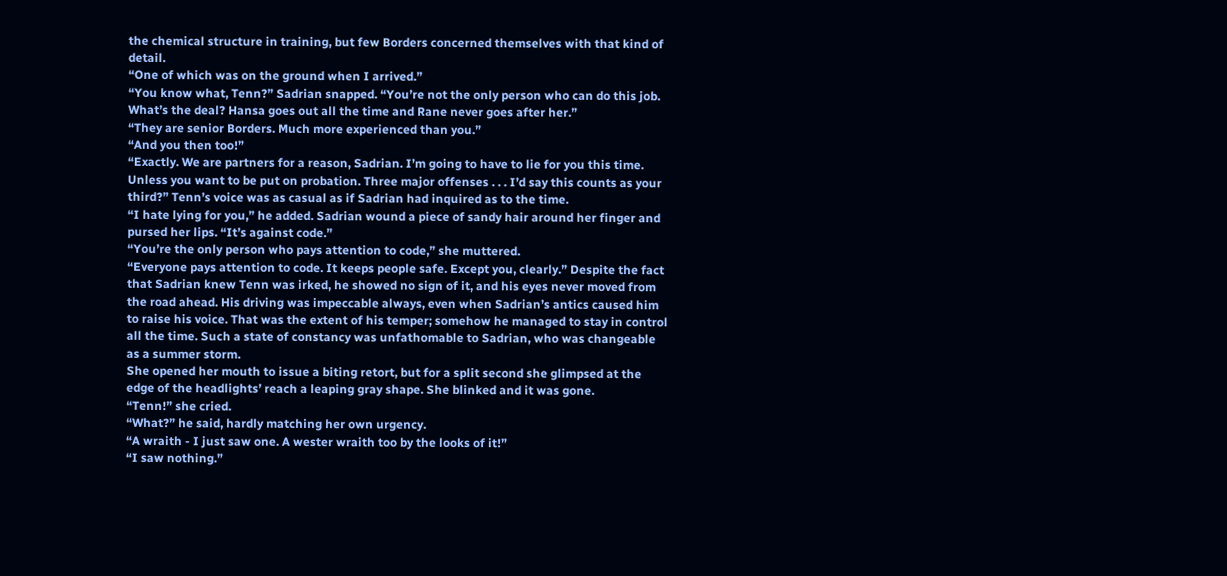the chemical structure in training, but few Borders concerned themselves with that kind of detail.
“One of which was on the ground when I arrived.”
“You know what, Tenn?” Sadrian snapped. “You’re not the only person who can do this job. What’s the deal? Hansa goes out all the time and Rane never goes after her.”
“They are senior Borders. Much more experienced than you.”
“And you then too!”
“Exactly. We are partners for a reason, Sadrian. I’m going to have to lie for you this time. Unless you want to be put on probation. Three major offenses . . . I’d say this counts as your third?” Tenn’s voice was as casual as if Sadrian had inquired as to the time.
“I hate lying for you,” he added. Sadrian wound a piece of sandy hair around her finger and pursed her lips. “It’s against code.”
“You’re the only person who pays attention to code,” she muttered.
“Everyone pays attention to code. It keeps people safe. Except you, clearly.” Despite the fact that Sadrian knew Tenn was irked, he showed no sign of it, and his eyes never moved from the road ahead. His driving was impeccable always, even when Sadrian’s antics caused him to raise his voice. That was the extent of his temper; somehow he managed to stay in control all the time. Such a state of constancy was unfathomable to Sadrian, who was changeable as a summer storm.
She opened her mouth to issue a biting retort, but for a split second she glimpsed at the edge of the headlights’ reach a leaping gray shape. She blinked and it was gone.
“Tenn!” she cried.
“What?” he said, hardly matching her own urgency.
“A wraith - I just saw one. A wester wraith too by the looks of it!”
“I saw nothing.”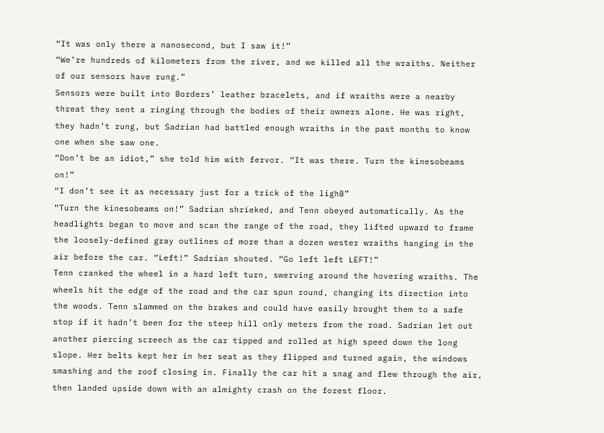“It was only there a nanosecond, but I saw it!”
“We’re hundreds of kilometers from the river, and we killed all the wraiths. Neither of our sensors have rung.”
Sensors were built into Borders’ leather bracelets, and if wraiths were a nearby threat they sent a ringing through the bodies of their owners alone. He was right, they hadn’t rung, but Sadrian had battled enough wraiths in the past months to know one when she saw one.
“Don’t be an idiot,” she told him with fervor. “It was there. Turn the kinesobeams on!”
“I don’t see it as necessary just for a trick of the lighB”
“Turn the kinesobeams on!” Sadrian shrieked, and Tenn obeyed automatically. As the headlights began to move and scan the range of the road, they lifted upward to frame the loosely-defined gray outlines of more than a dozen wester wraiths hanging in the air before the car. “Left!” Sadrian shouted. “Go left left LEFT!”
Tenn cranked the wheel in a hard left turn, swerving around the hovering wraiths. The wheels hit the edge of the road and the car spun round, changing its direction into the woods. Tenn slammed on the brakes and could have easily brought them to a safe stop if it hadn’t been for the steep hill only meters from the road. Sadrian let out another piercing screech as the car tipped and rolled at high speed down the long slope. Her belts kept her in her seat as they flipped and turned again, the windows smashing and the roof closing in. Finally the car hit a snag and flew through the air, then landed upside down with an almighty crash on the forest floor.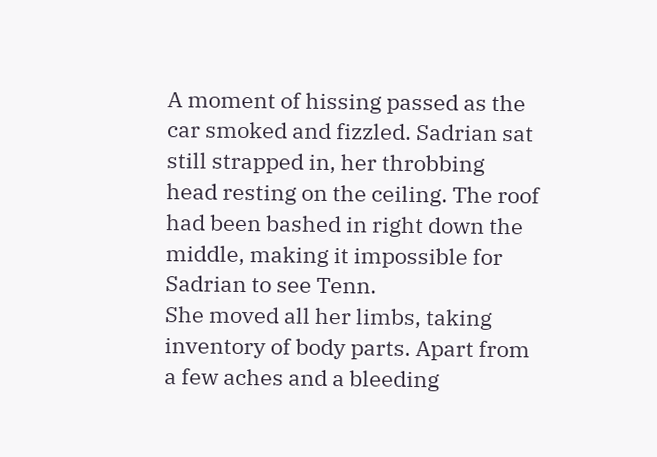A moment of hissing passed as the car smoked and fizzled. Sadrian sat still strapped in, her throbbing head resting on the ceiling. The roof had been bashed in right down the middle, making it impossible for Sadrian to see Tenn.
She moved all her limbs, taking inventory of body parts. Apart from a few aches and a bleeding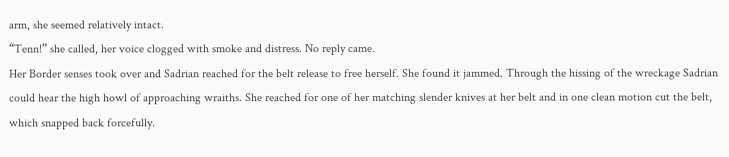arm, she seemed relatively intact.
“Tenn!” she called, her voice clogged with smoke and distress. No reply came.
Her Border senses took over and Sadrian reached for the belt release to free herself. She found it jammed. Through the hissing of the wreckage Sadrian could hear the high howl of approaching wraiths. She reached for one of her matching slender knives at her belt and in one clean motion cut the belt, which snapped back forcefully.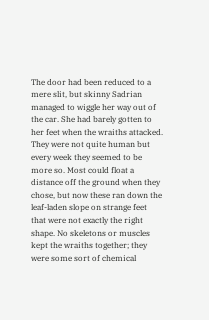The door had been reduced to a mere slit, but skinny Sadrian managed to wiggle her way out of the car. She had barely gotten to her feet when the wraiths attacked.
They were not quite human but every week they seemed to be more so. Most could float a distance off the ground when they chose, but now these ran down the leaf-laden slope on strange feet that were not exactly the right shape. No skeletons or muscles kept the wraiths together; they were some sort of chemical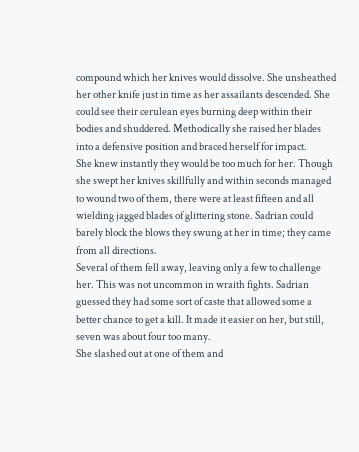compound which her knives would dissolve. She unsheathed her other knife just in time as her assailants descended. She could see their cerulean eyes burning deep within their bodies and shuddered. Methodically she raised her blades into a defensive position and braced herself for impact.
She knew instantly they would be too much for her. Though she swept her knives skillfully and within seconds managed to wound two of them, there were at least fifteen and all wielding jagged blades of glittering stone. Sadrian could barely block the blows they swung at her in time; they came from all directions.
Several of them fell away, leaving only a few to challenge her. This was not uncommon in wraith fights. Sadrian guessed they had some sort of caste that allowed some a better chance to get a kill. It made it easier on her, but still, seven was about four too many.
She slashed out at one of them and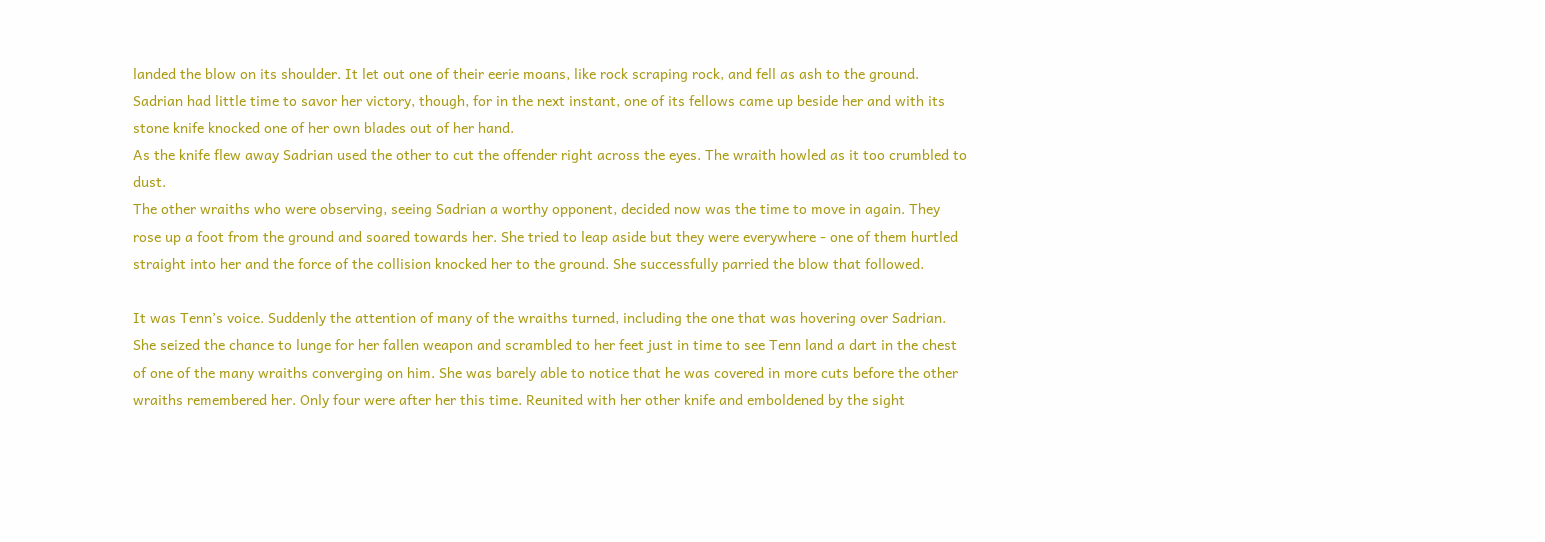landed the blow on its shoulder. It let out one of their eerie moans, like rock scraping rock, and fell as ash to the ground. Sadrian had little time to savor her victory, though, for in the next instant, one of its fellows came up beside her and with its stone knife knocked one of her own blades out of her hand.
As the knife flew away Sadrian used the other to cut the offender right across the eyes. The wraith howled as it too crumbled to dust.
The other wraiths who were observing, seeing Sadrian a worthy opponent, decided now was the time to move in again. They rose up a foot from the ground and soared towards her. She tried to leap aside but they were everywhere - one of them hurtled straight into her and the force of the collision knocked her to the ground. She successfully parried the blow that followed.

It was Tenn’s voice. Suddenly the attention of many of the wraiths turned, including the one that was hovering over Sadrian. She seized the chance to lunge for her fallen weapon and scrambled to her feet just in time to see Tenn land a dart in the chest of one of the many wraiths converging on him. She was barely able to notice that he was covered in more cuts before the other wraiths remembered her. Only four were after her this time. Reunited with her other knife and emboldened by the sight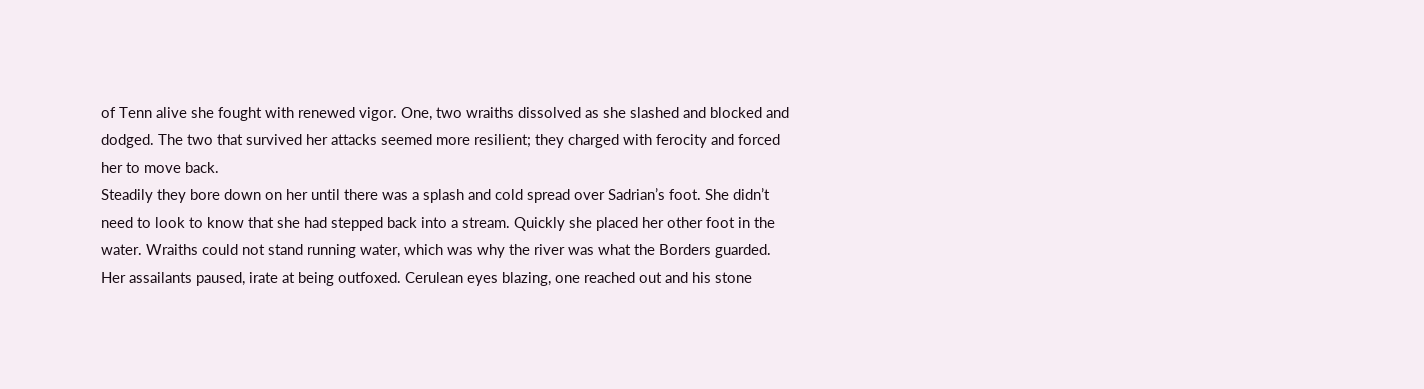of Tenn alive she fought with renewed vigor. One, two wraiths dissolved as she slashed and blocked and dodged. The two that survived her attacks seemed more resilient; they charged with ferocity and forced her to move back.
Steadily they bore down on her until there was a splash and cold spread over Sadrian’s foot. She didn’t need to look to know that she had stepped back into a stream. Quickly she placed her other foot in the water. Wraiths could not stand running water, which was why the river was what the Borders guarded.
Her assailants paused, irate at being outfoxed. Cerulean eyes blazing, one reached out and his stone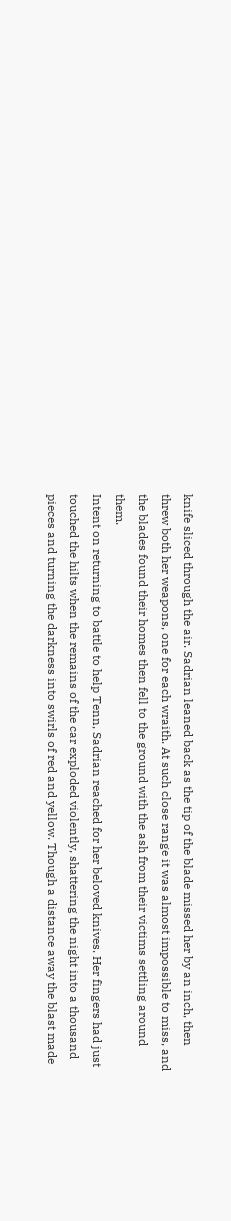knife sliced through the air. Sadrian leaned back as the tip of the blade missed her by an inch, then threw both her weapons, one for each wraith. At such close range it was almost impossible to miss, and the blades found their homes then fell to the ground with the ash from their victims settling around them.
Intent on returning to battle to help Tenn, Sadrian reached for her beloved knives. Her fingers had just touched the hilts when the remains of the car exploded violently, shattering the night into a thousand pieces and turning the darkness into swirls of red and yellow. Though a distance away the blast made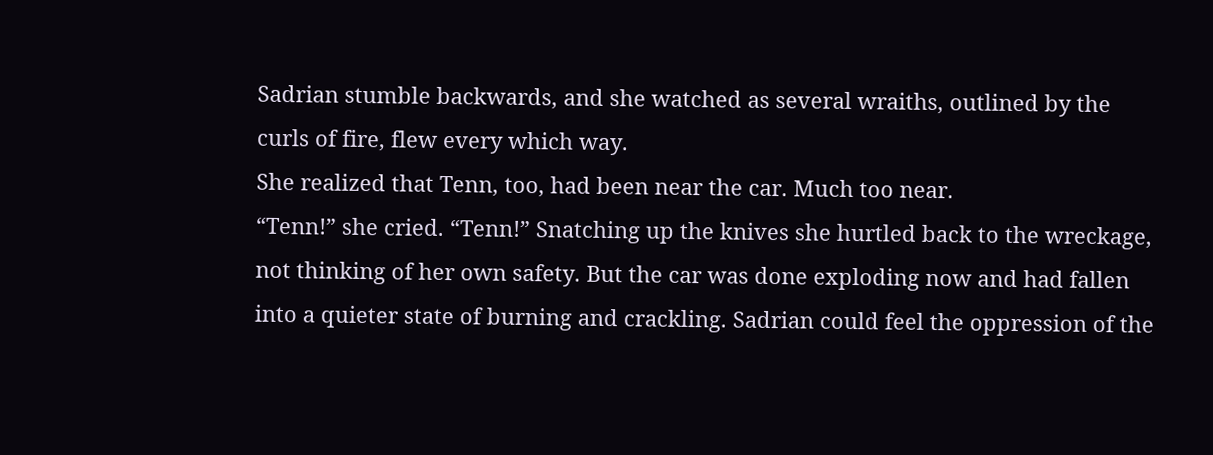Sadrian stumble backwards, and she watched as several wraiths, outlined by the curls of fire, flew every which way.
She realized that Tenn, too, had been near the car. Much too near.
“Tenn!” she cried. “Tenn!” Snatching up the knives she hurtled back to the wreckage, not thinking of her own safety. But the car was done exploding now and had fallen into a quieter state of burning and crackling. Sadrian could feel the oppression of the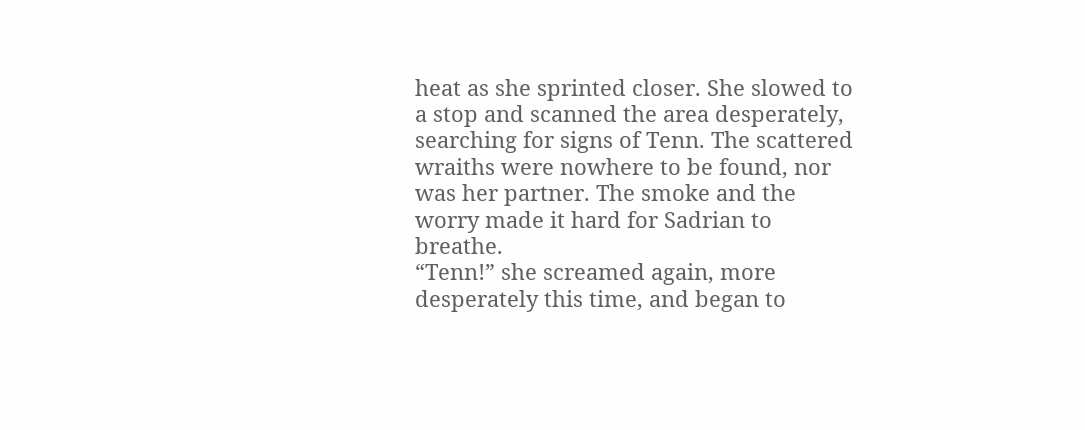heat as she sprinted closer. She slowed to a stop and scanned the area desperately, searching for signs of Tenn. The scattered wraiths were nowhere to be found, nor was her partner. The smoke and the worry made it hard for Sadrian to breathe.
“Tenn!” she screamed again, more desperately this time, and began to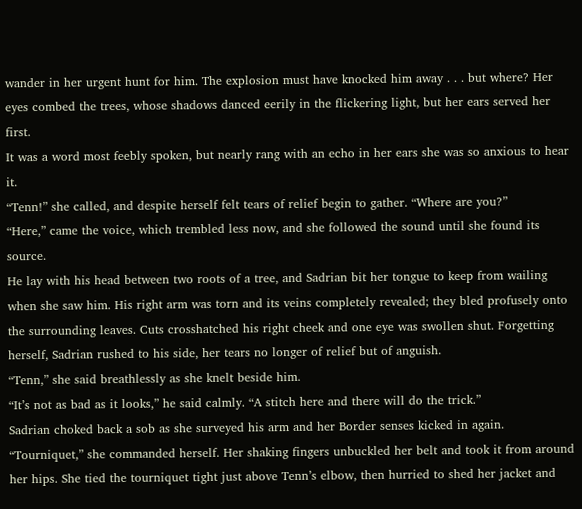wander in her urgent hunt for him. The explosion must have knocked him away . . . but where? Her eyes combed the trees, whose shadows danced eerily in the flickering light, but her ears served her first.
It was a word most feebly spoken, but nearly rang with an echo in her ears she was so anxious to hear it.
“Tenn!” she called, and despite herself felt tears of relief begin to gather. “Where are you?”
“Here,” came the voice, which trembled less now, and she followed the sound until she found its source.
He lay with his head between two roots of a tree, and Sadrian bit her tongue to keep from wailing when she saw him. His right arm was torn and its veins completely revealed; they bled profusely onto the surrounding leaves. Cuts crosshatched his right cheek and one eye was swollen shut. Forgetting herself, Sadrian rushed to his side, her tears no longer of relief but of anguish.
“Tenn,” she said breathlessly as she knelt beside him.
“It’s not as bad as it looks,” he said calmly. “A stitch here and there will do the trick.”
Sadrian choked back a sob as she surveyed his arm and her Border senses kicked in again. “Tourniquet,” she commanded herself. Her shaking fingers unbuckled her belt and took it from around her hips. She tied the tourniquet tight just above Tenn’s elbow, then hurried to shed her jacket and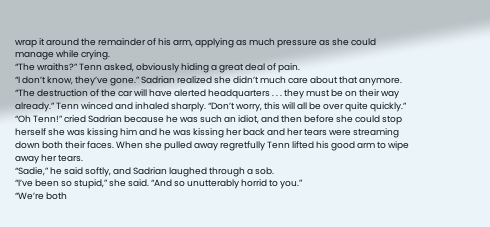wrap it around the remainder of his arm, applying as much pressure as she could manage while crying.
“The wraiths?” Tenn asked, obviously hiding a great deal of pain.
“I don’t know, they’ve gone.” Sadrian realized she didn’t much care about that anymore.
“The destruction of the car will have alerted headquarters . . . they must be on their way already.” Tenn winced and inhaled sharply. “Don’t worry, this will all be over quite quickly.”
“Oh Tenn!” cried Sadrian because he was such an idiot, and then before she could stop herself she was kissing him and he was kissing her back and her tears were streaming down both their faces. When she pulled away regretfully Tenn lifted his good arm to wipe away her tears.
“Sadie,” he said softly, and Sadrian laughed through a sob.
“I’ve been so stupid,” she said. “And so unutterably horrid to you.”
“We’re both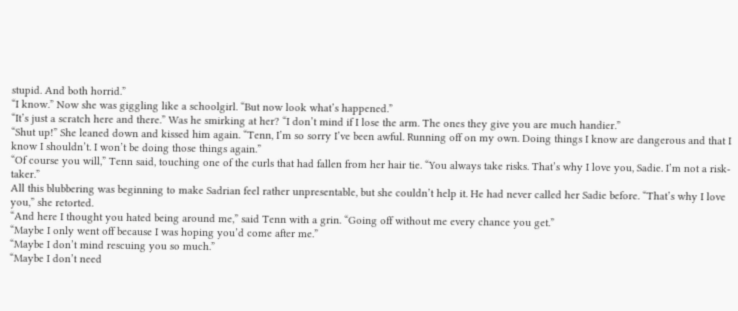stupid. And both horrid.”
“I know.” Now she was giggling like a schoolgirl. “But now look what’s happened.”
“It’s just a scratch here and there.” Was he smirking at her? “I don’t mind if I lose the arm. The ones they give you are much handier.”
“Shut up!” She leaned down and kissed him again. “Tenn, I’m so sorry I’ve been awful. Running off on my own. Doing things I know are dangerous and that I know I shouldn’t. I won’t be doing those things again.”
“Of course you will,” Tenn said, touching one of the curls that had fallen from her hair tie. “You always take risks. That’s why I love you, Sadie. I’m not a risk-taker.”
All this blubbering was beginning to make Sadrian feel rather unpresentable, but she couldn’t help it. He had never called her Sadie before. “That’s why I love you,” she retorted.
“And here I thought you hated being around me,” said Tenn with a grin. “Going off without me every chance you get.”
“Maybe I only went off because I was hoping you’d come after me.”
“Maybe I don’t mind rescuing you so much.”
“Maybe I don’t need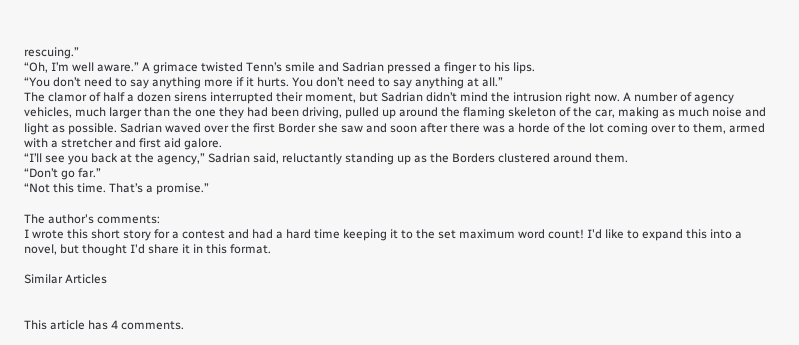rescuing.”
“Oh, I’m well aware.” A grimace twisted Tenn’s smile and Sadrian pressed a finger to his lips.
“You don’t need to say anything more if it hurts. You don’t need to say anything at all.”
The clamor of half a dozen sirens interrupted their moment, but Sadrian didn’t mind the intrusion right now. A number of agency vehicles, much larger than the one they had been driving, pulled up around the flaming skeleton of the car, making as much noise and light as possible. Sadrian waved over the first Border she saw and soon after there was a horde of the lot coming over to them, armed with a stretcher and first aid galore.
“I’ll see you back at the agency,” Sadrian said, reluctantly standing up as the Borders clustered around them.
“Don’t go far.”
“Not this time. That’s a promise.”

The author's comments:
I wrote this short story for a contest and had a hard time keeping it to the set maximum word count! I'd like to expand this into a novel, but thought I'd share it in this format.

Similar Articles


This article has 4 comments.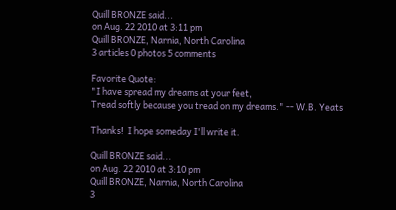Quill BRONZE said...
on Aug. 22 2010 at 3:11 pm
Quill BRONZE, Narnia, North Carolina
3 articles 0 photos 5 comments

Favorite Quote:
"I have spread my dreams at your feet,
Tread softly because you tread on my dreams." -- W.B. Yeats

Thanks!  I hope someday I'll write it.

Quill BRONZE said...
on Aug. 22 2010 at 3:10 pm
Quill BRONZE, Narnia, North Carolina
3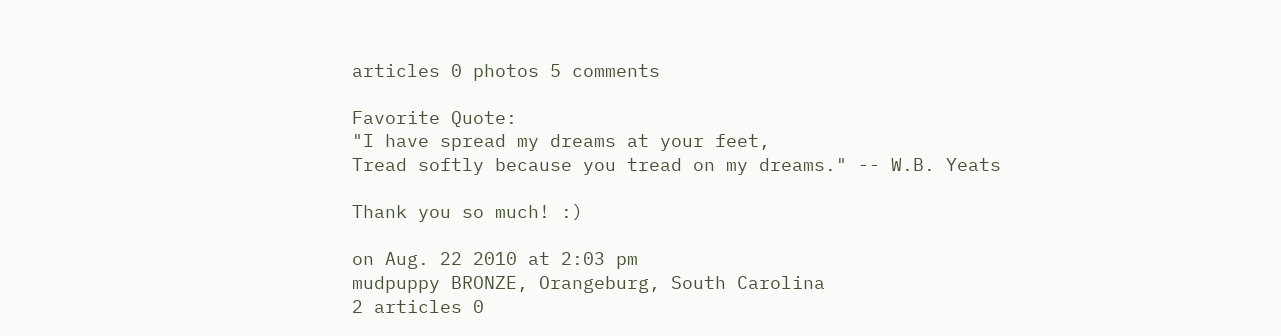articles 0 photos 5 comments

Favorite Quote:
"I have spread my dreams at your feet,
Tread softly because you tread on my dreams." -- W.B. Yeats

Thank you so much! :)

on Aug. 22 2010 at 2:03 pm
mudpuppy BRONZE, Orangeburg, South Carolina
2 articles 0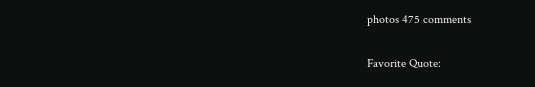photos 475 comments

Favorite Quote: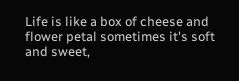Life is like a box of cheese and flower petal sometimes it's soft and sweet,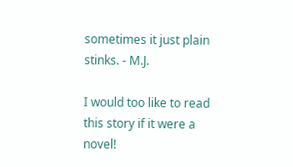sometimes it just plain stinks. - M.J.

I would too like to read this story if it were a novel!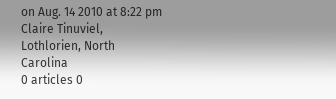on Aug. 14 2010 at 8:22 pm
Claire Tinuviel, Lothlorien, North Carolina
0 articles 0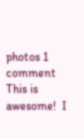photos 1 comment
This is awesome!  I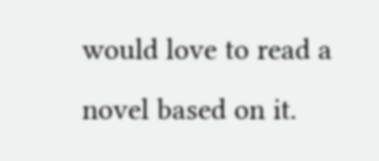would love to read a novel based on it.